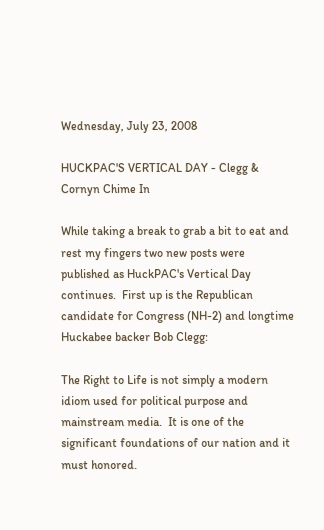Wednesday, July 23, 2008

HUCKPAC'S VERTICAL DAY - Clegg & Cornyn Chime In

While taking a break to grab a bit to eat and rest my fingers two new posts were published as HuckPAC's Vertical Day continues.  First up is the Republican candidate for Congress (NH-2) and longtime Huckabee backer Bob Clegg:

The Right to Life is not simply a modern idiom used for political purpose and mainstream media.  It is one of the significant foundations of our nation and it must honored.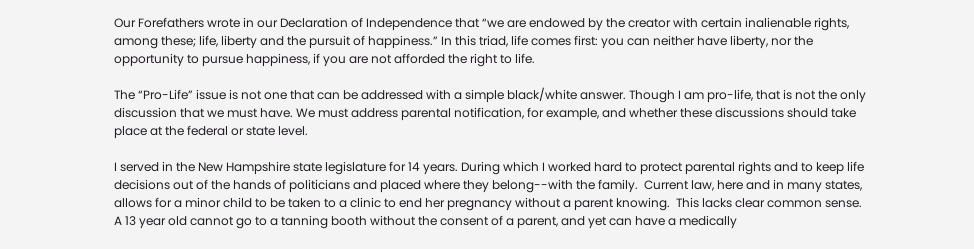Our Forefathers wrote in our Declaration of Independence that “we are endowed by the creator with certain inalienable rights, among these; life, liberty and the pursuit of happiness.” In this triad, life comes first: you can neither have liberty, nor the opportunity to pursue happiness, if you are not afforded the right to life.

The “Pro-Life” issue is not one that can be addressed with a simple black/white answer. Though I am pro-life, that is not the only discussion that we must have. We must address parental notification, for example, and whether these discussions should take place at the federal or state level.

I served in the New Hampshire state legislature for 14 years. During which I worked hard to protect parental rights and to keep life decisions out of the hands of politicians and placed where they belong--with the family.  Current law, here and in many states, allows for a minor child to be taken to a clinic to end her pregnancy without a parent knowing.  This lacks clear common sense.  A 13 year old cannot go to a tanning booth without the consent of a parent, and yet can have a medically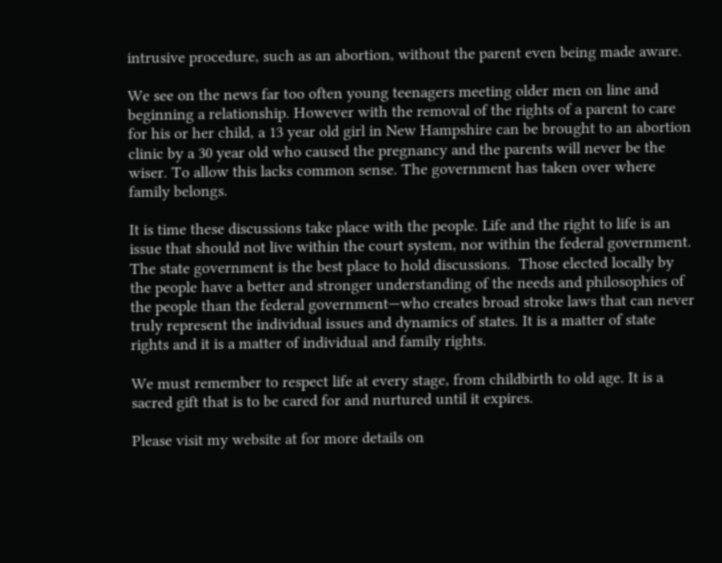intrusive procedure, such as an abortion, without the parent even being made aware.

We see on the news far too often young teenagers meeting older men on line and beginning a relationship. However with the removal of the rights of a parent to care for his or her child, a 13 year old girl in New Hampshire can be brought to an abortion clinic by a 30 year old who caused the pregnancy and the parents will never be the wiser. To allow this lacks common sense. The government has taken over where family belongs.

It is time these discussions take place with the people. Life and the right to life is an issue that should not live within the court system, nor within the federal government. The state government is the best place to hold discussions.  Those elected locally by the people have a better and stronger understanding of the needs and philosophies of the people than the federal government—who creates broad stroke laws that can never truly represent the individual issues and dynamics of states. It is a matter of state rights and it is a matter of individual and family rights.

We must remember to respect life at every stage, from childbirth to old age. It is a sacred gift that is to be cared for and nurtured until it expires.

Please visit my website at for more details on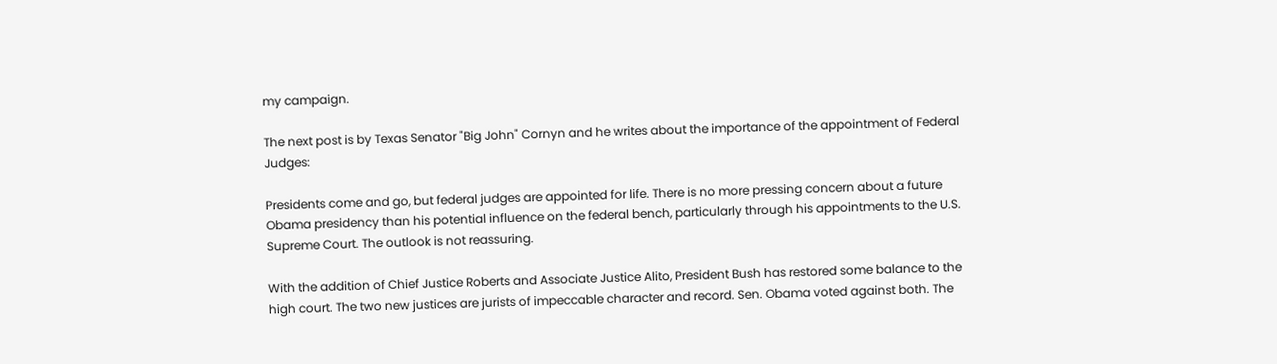my campaign.

The next post is by Texas Senator "Big John" Cornyn and he writes about the importance of the appointment of Federal Judges:

Presidents come and go, but federal judges are appointed for life. There is no more pressing concern about a future Obama presidency than his potential influence on the federal bench, particularly through his appointments to the U.S. Supreme Court. The outlook is not reassuring.

With the addition of Chief Justice Roberts and Associate Justice Alito, President Bush has restored some balance to the high court. The two new justices are jurists of impeccable character and record. Sen. Obama voted against both. The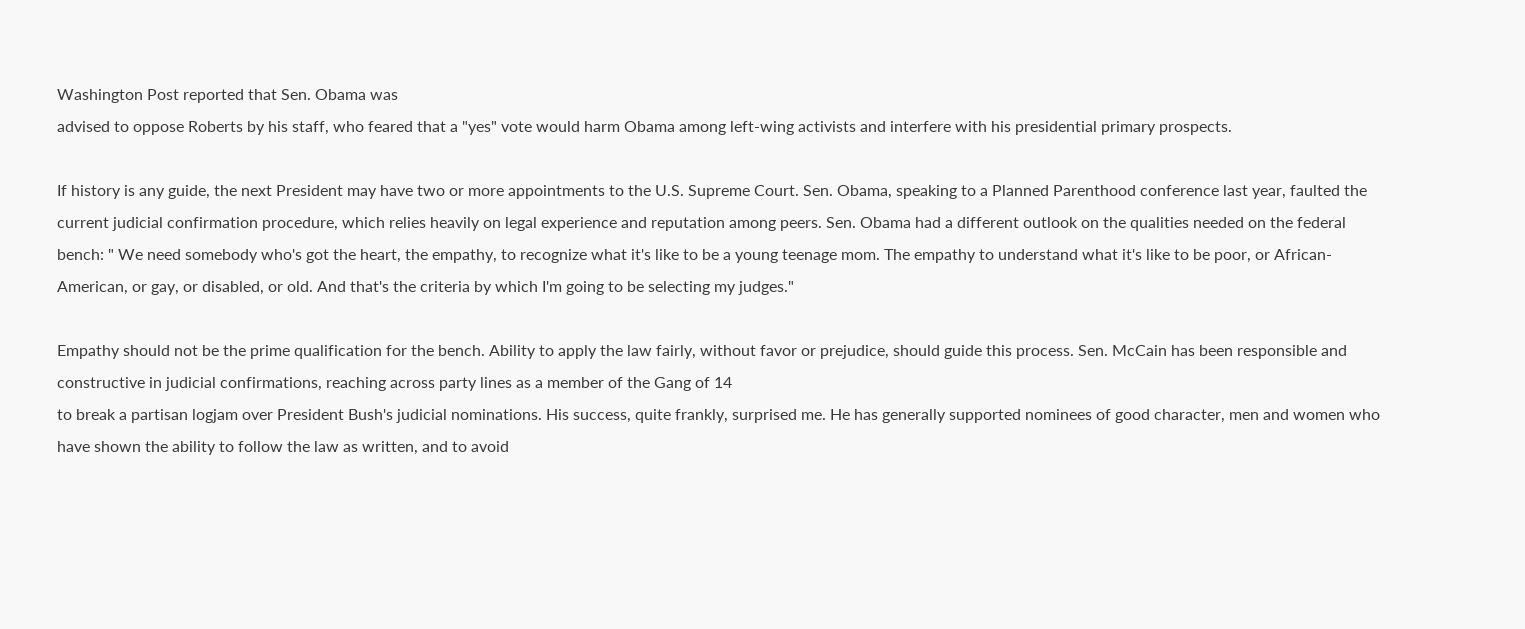Washington Post reported that Sen. Obama was
advised to oppose Roberts by his staff, who feared that a "yes" vote would harm Obama among left-wing activists and interfere with his presidential primary prospects.

If history is any guide, the next President may have two or more appointments to the U.S. Supreme Court. Sen. Obama, speaking to a Planned Parenthood conference last year, faulted the current judicial confirmation procedure, which relies heavily on legal experience and reputation among peers. Sen. Obama had a different outlook on the qualities needed on the federal bench: " We need somebody who's got the heart, the empathy, to recognize what it's like to be a young teenage mom. The empathy to understand what it's like to be poor, or African-American, or gay, or disabled, or old. And that's the criteria by which I'm going to be selecting my judges."

Empathy should not be the prime qualification for the bench. Ability to apply the law fairly, without favor or prejudice, should guide this process. Sen. McCain has been responsible and constructive in judicial confirmations, reaching across party lines as a member of the Gang of 14
to break a partisan logjam over President Bush's judicial nominations. His success, quite frankly, surprised me. He has generally supported nominees of good character, men and women who have shown the ability to follow the law as written, and to avoid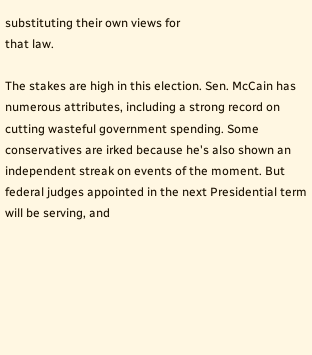substituting their own views for
that law.

The stakes are high in this election. Sen. McCain has numerous attributes, including a strong record on cutting wasteful government spending. Some conservatives are irked because he's also shown an independent streak on events of the moment. But federal judges appointed in the next Presidential term will be serving, and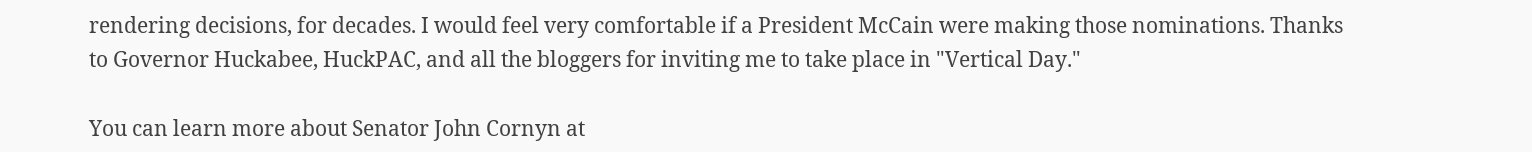rendering decisions, for decades. I would feel very comfortable if a President McCain were making those nominations. Thanks to Governor Huckabee, HuckPAC, and all the bloggers for inviting me to take place in "Vertical Day."

You can learn more about Senator John Cornyn at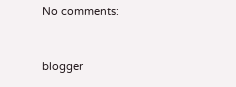No comments:


blogger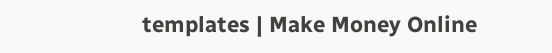templates | Make Money Online